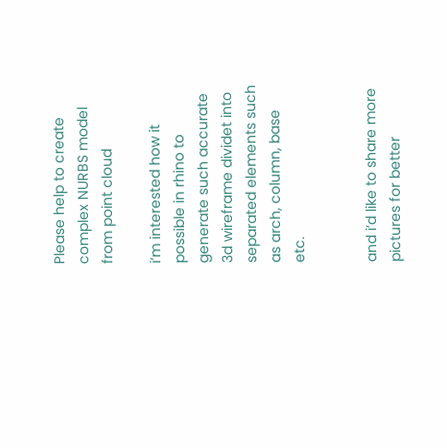Please help to create complex NURBS model from point cloud

i’m interested how it possible in rhino to generate such accurate 3d wireframe dividet into separated elements such as arch, column, base etc.


and i’d like to share more pictures for better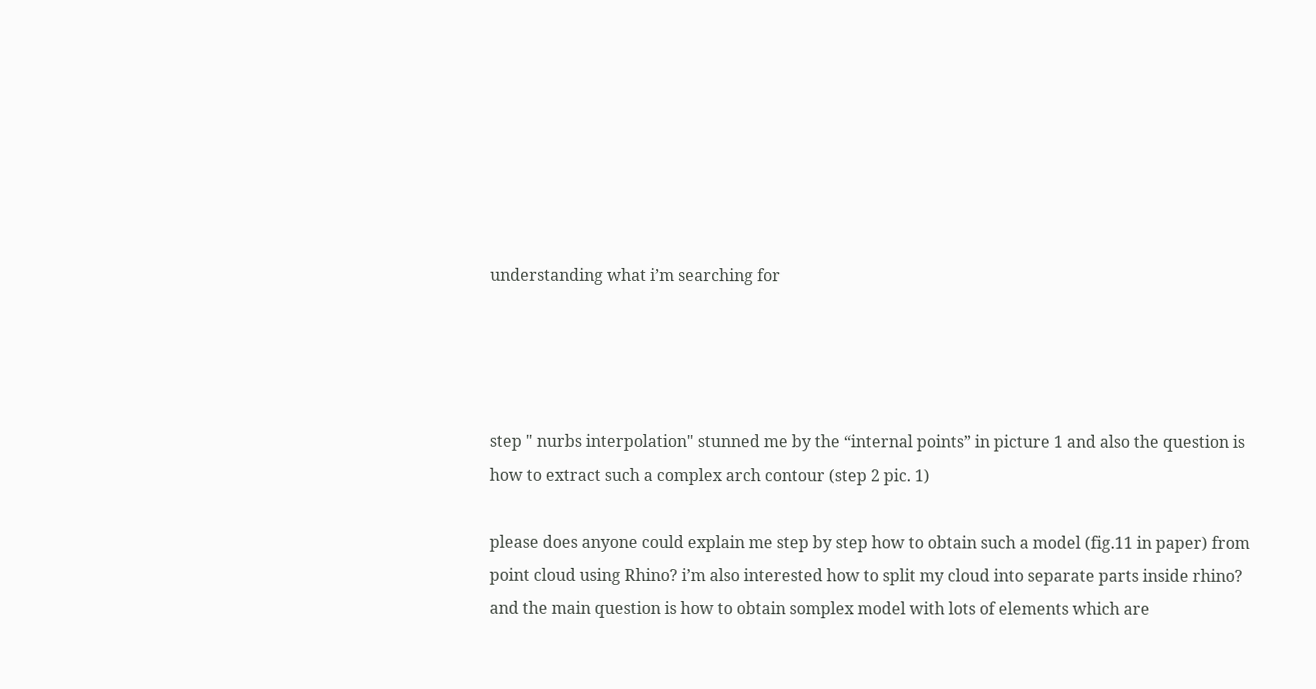understanding what i’m searching for




step " nurbs interpolation" stunned me by the “internal points” in picture 1 and also the question is how to extract such a complex arch contour (step 2 pic. 1)

please does anyone could explain me step by step how to obtain such a model (fig.11 in paper) from point cloud using Rhino? i’m also interested how to split my cloud into separate parts inside rhino? and the main question is how to obtain somplex model with lots of elements which are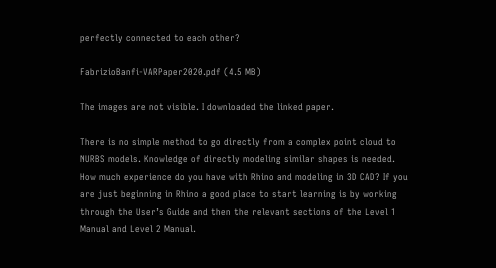perfectly connected to each other?

FabrizioBanfi-VARPaper2020.pdf (4.5 MB)

The images are not visible. I downloaded the linked paper.

There is no simple method to go directly from a complex point cloud to NURBS models. Knowledge of directly modeling similar shapes is needed. How much experience do you have with Rhino and modeling in 3D CAD? If you are just beginning in Rhino a good place to start learning is by working through the User’s Guide and then the relevant sections of the Level 1 Manual and Level 2 Manual.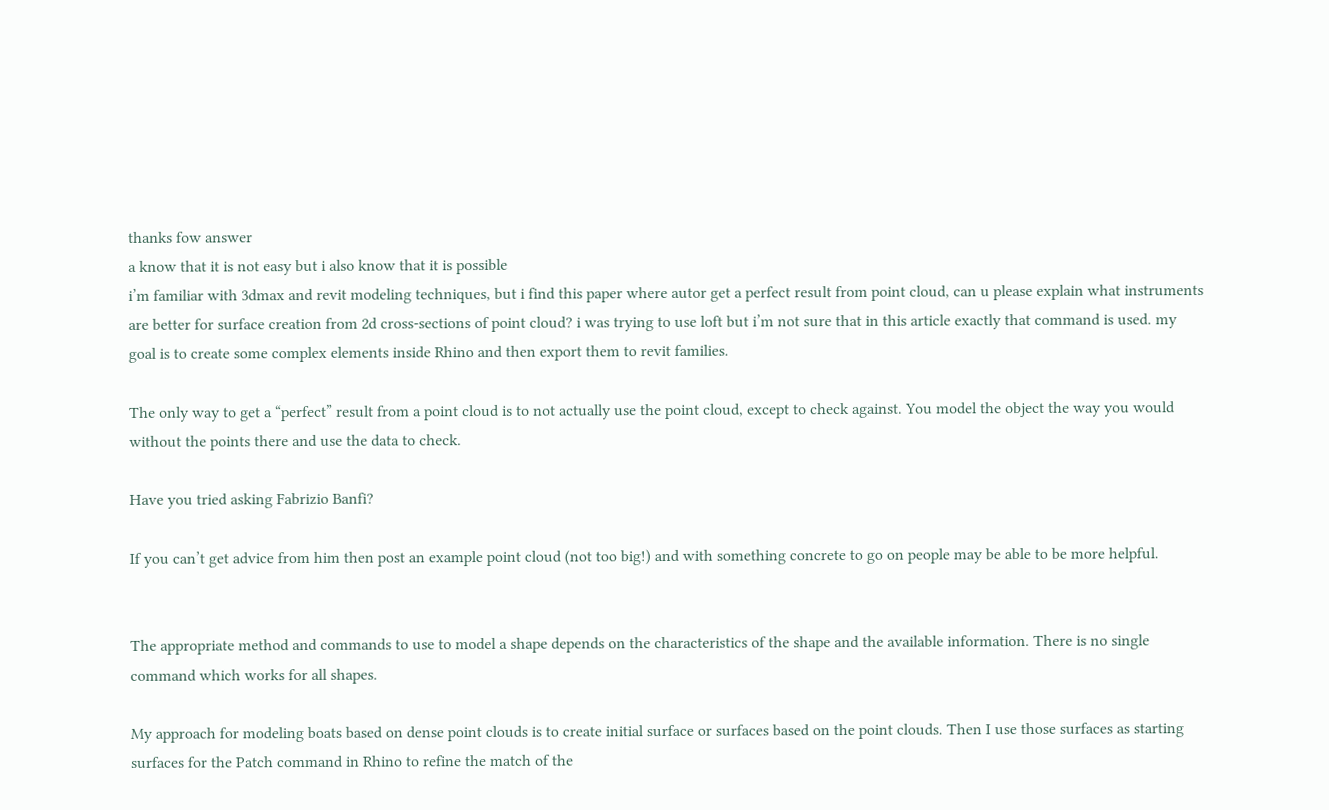thanks fow answer
a know that it is not easy but i also know that it is possible
i’m familiar with 3dmax and revit modeling techniques, but i find this paper where autor get a perfect result from point cloud, can u please explain what instruments are better for surface creation from 2d cross-sections of point cloud? i was trying to use loft but i’m not sure that in this article exactly that command is used. my goal is to create some complex elements inside Rhino and then export them to revit families.

The only way to get a “perfect” result from a point cloud is to not actually use the point cloud, except to check against. You model the object the way you would without the points there and use the data to check.

Have you tried asking Fabrizio Banfi?

If you can’t get advice from him then post an example point cloud (not too big!) and with something concrete to go on people may be able to be more helpful.


The appropriate method and commands to use to model a shape depends on the characteristics of the shape and the available information. There is no single command which works for all shapes.

My approach for modeling boats based on dense point clouds is to create initial surface or surfaces based on the point clouds. Then I use those surfaces as starting surfaces for the Patch command in Rhino to refine the match of the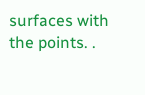surfaces with the points. .